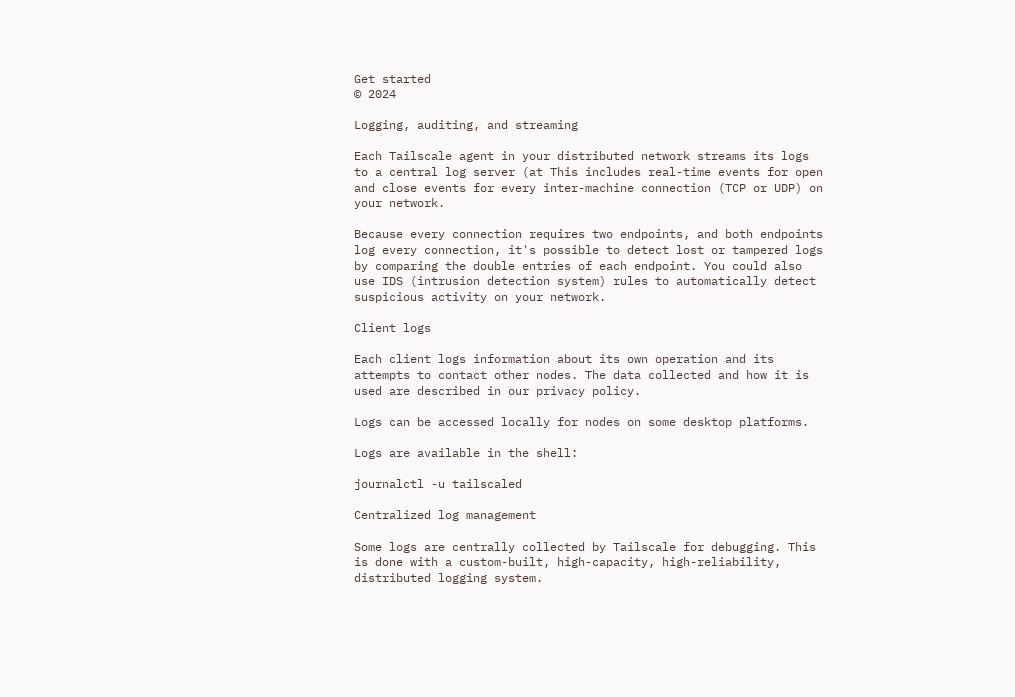Get started
© 2024

Logging, auditing, and streaming

Each Tailscale agent in your distributed network streams its logs to a central log server (at This includes real-time events for open and close events for every inter-machine connection (TCP or UDP) on your network.

Because every connection requires two endpoints, and both endpoints log every connection, it's possible to detect lost or tampered logs by comparing the double entries of each endpoint. You could also use IDS (intrusion detection system) rules to automatically detect suspicious activity on your network.

Client logs

Each client logs information about its own operation and its attempts to contact other nodes. The data collected and how it is used are described in our privacy policy.

Logs can be accessed locally for nodes on some desktop platforms.

Logs are available in the shell:

journalctl -u tailscaled

Centralized log management

Some logs are centrally collected by Tailscale for debugging. This is done with a custom-built, high-capacity, high-reliability, distributed logging system.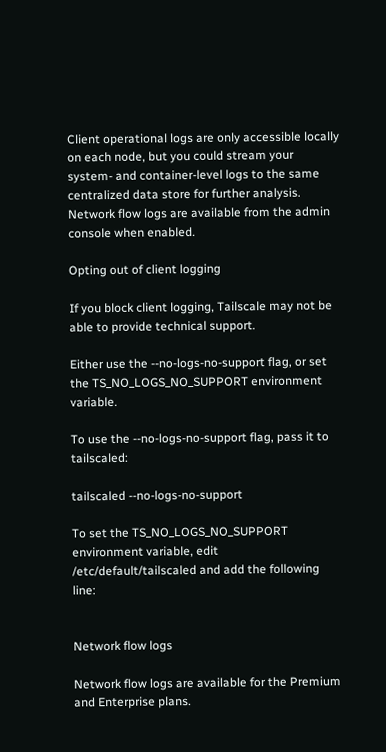Client operational logs are only accessible locally on each node, but you could stream your system- and container-level logs to the same centralized data store for further analysis. Network flow logs are available from the admin console when enabled.

Opting out of client logging

If you block client logging, Tailscale may not be able to provide technical support.

Either use the --no-logs-no-support flag, or set the TS_NO_LOGS_NO_SUPPORT environment variable.

To use the --no-logs-no-support flag, pass it to tailscaled:

tailscaled --no-logs-no-support

To set the TS_NO_LOGS_NO_SUPPORT environment variable, edit /etc/default/tailscaled and add the following line:


Network flow logs

Network flow logs are available for the Premium and Enterprise plans.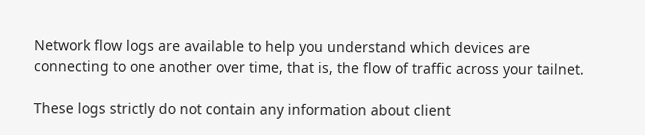Network flow logs are available to help you understand which devices are connecting to one another over time, that is, the flow of traffic across your tailnet.

These logs strictly do not contain any information about client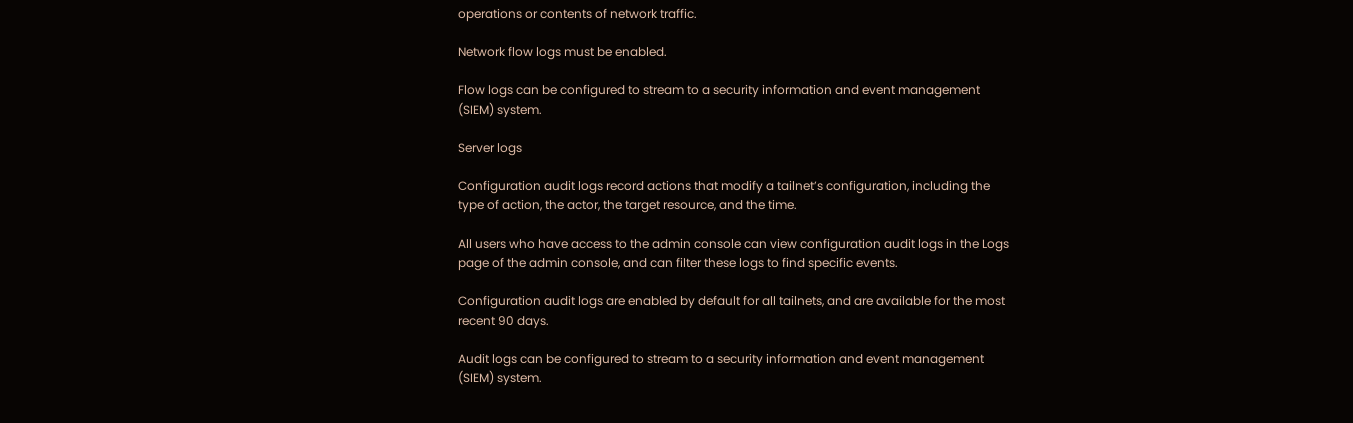operations or contents of network traffic.

Network flow logs must be enabled.

Flow logs can be configured to stream to a security information and event management (SIEM) system.

Server logs

Configuration audit logs record actions that modify a tailnet’s configuration, including the type of action, the actor, the target resource, and the time.

All users who have access to the admin console can view configuration audit logs in the Logs page of the admin console, and can filter these logs to find specific events.

Configuration audit logs are enabled by default for all tailnets, and are available for the most recent 90 days.

Audit logs can be configured to stream to a security information and event management (SIEM) system.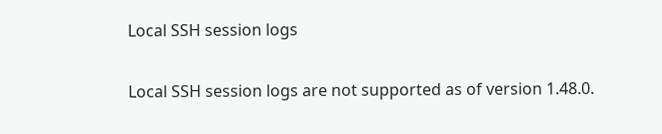Local SSH session logs

Local SSH session logs are not supported as of version 1.48.0.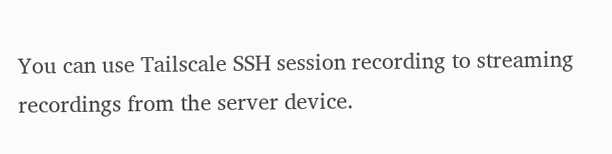You can use Tailscale SSH session recording to streaming recordings from the server device.